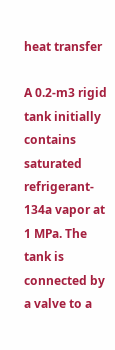heat transfer

A 0.2-m3 rigid tank initially contains saturated refrigerant- 134a vapor at 1 MPa. The tank is connected by a valve to a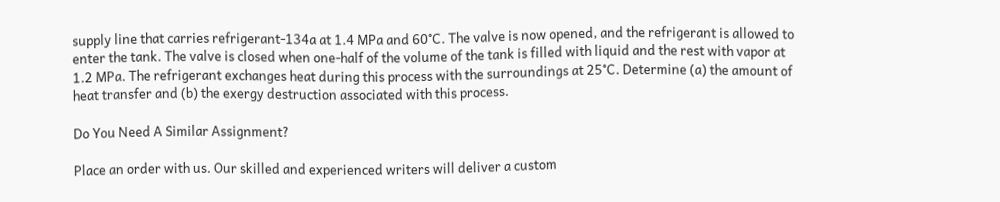supply line that carries refrigerant-134a at 1.4 MPa and 60°C. The valve is now opened, and the refrigerant is allowed to enter the tank. The valve is closed when one-half of the volume of the tank is filled with liquid and the rest with vapor at 1.2 MPa. The refrigerant exchanges heat during this process with the surroundings at 25°C. Determine (a) the amount of heat transfer and (b) the exergy destruction associated with this process.

Do You Need A Similar Assignment?

Place an order with us. Our skilled and experienced writers will deliver a custom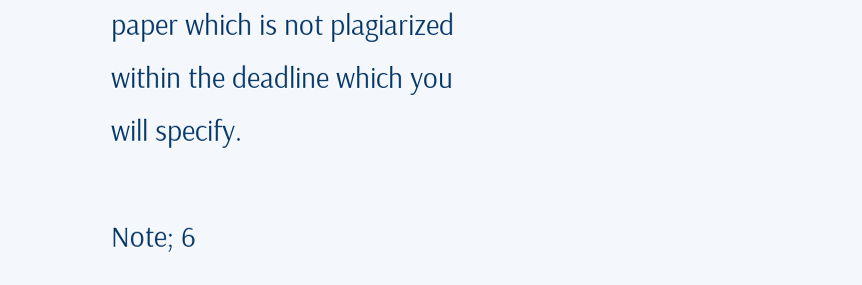paper which is not plagiarized within the deadline which you will specify.

Note; 6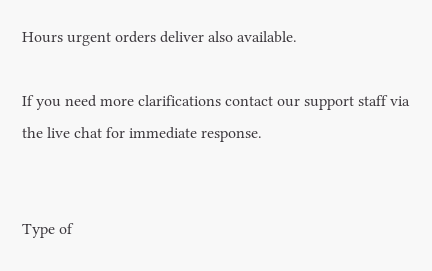Hours urgent orders deliver also available.

If you need more clarifications contact our support staff via the live chat for immediate response.


Type of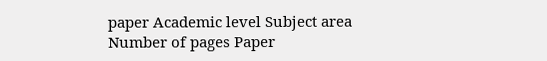paper Academic level Subject area
Number of pages Paper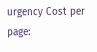urgency Cost per page: